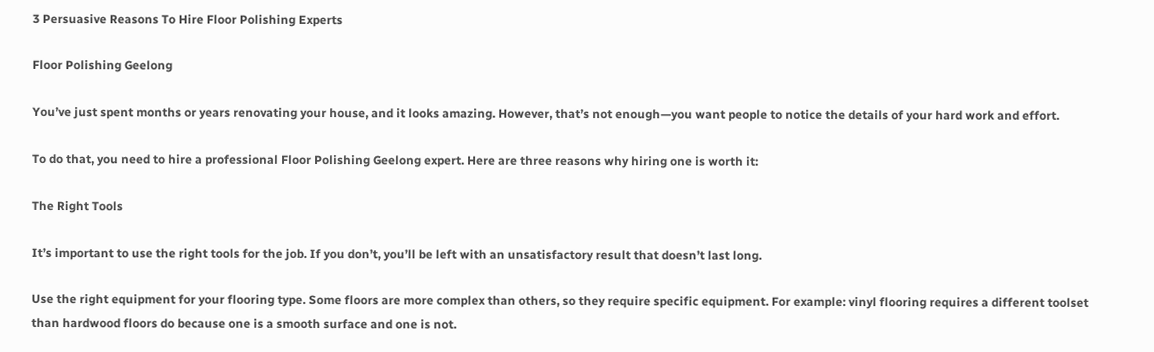3 Persuasive Reasons To Hire Floor Polishing Experts

Floor Polishing Geelong

You’ve just spent months or years renovating your house, and it looks amazing. However, that’s not enough—you want people to notice the details of your hard work and effort.

To do that, you need to hire a professional Floor Polishing Geelong expert. Here are three reasons why hiring one is worth it:

The Right Tools

It’s important to use the right tools for the job. If you don’t, you’ll be left with an unsatisfactory result that doesn’t last long.

Use the right equipment for your flooring type. Some floors are more complex than others, so they require specific equipment. For example: vinyl flooring requires a different toolset than hardwood floors do because one is a smooth surface and one is not.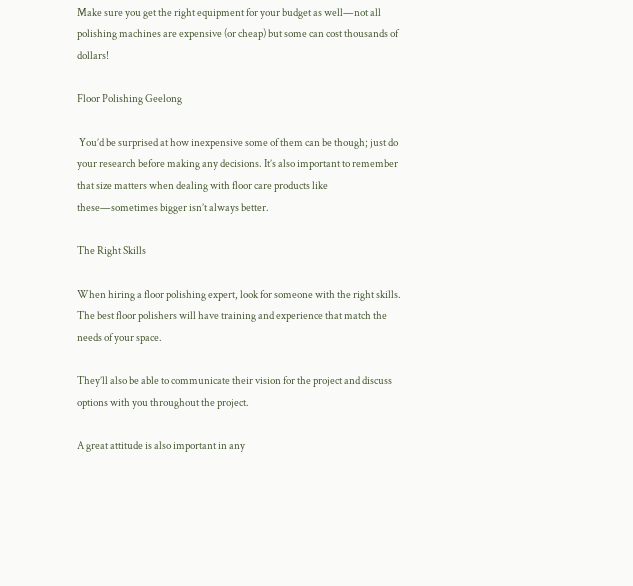Make sure you get the right equipment for your budget as well—not all polishing machines are expensive (or cheap) but some can cost thousands of dollars!

Floor Polishing Geelong

 You’d be surprised at how inexpensive some of them can be though; just do your research before making any decisions. It’s also important to remember that size matters when dealing with floor care products like these—sometimes bigger isn’t always better.

The Right Skills

When hiring a floor polishing expert, look for someone with the right skills. The best floor polishers will have training and experience that match the needs of your space.

They’ll also be able to communicate their vision for the project and discuss options with you throughout the project.

A great attitude is also important in any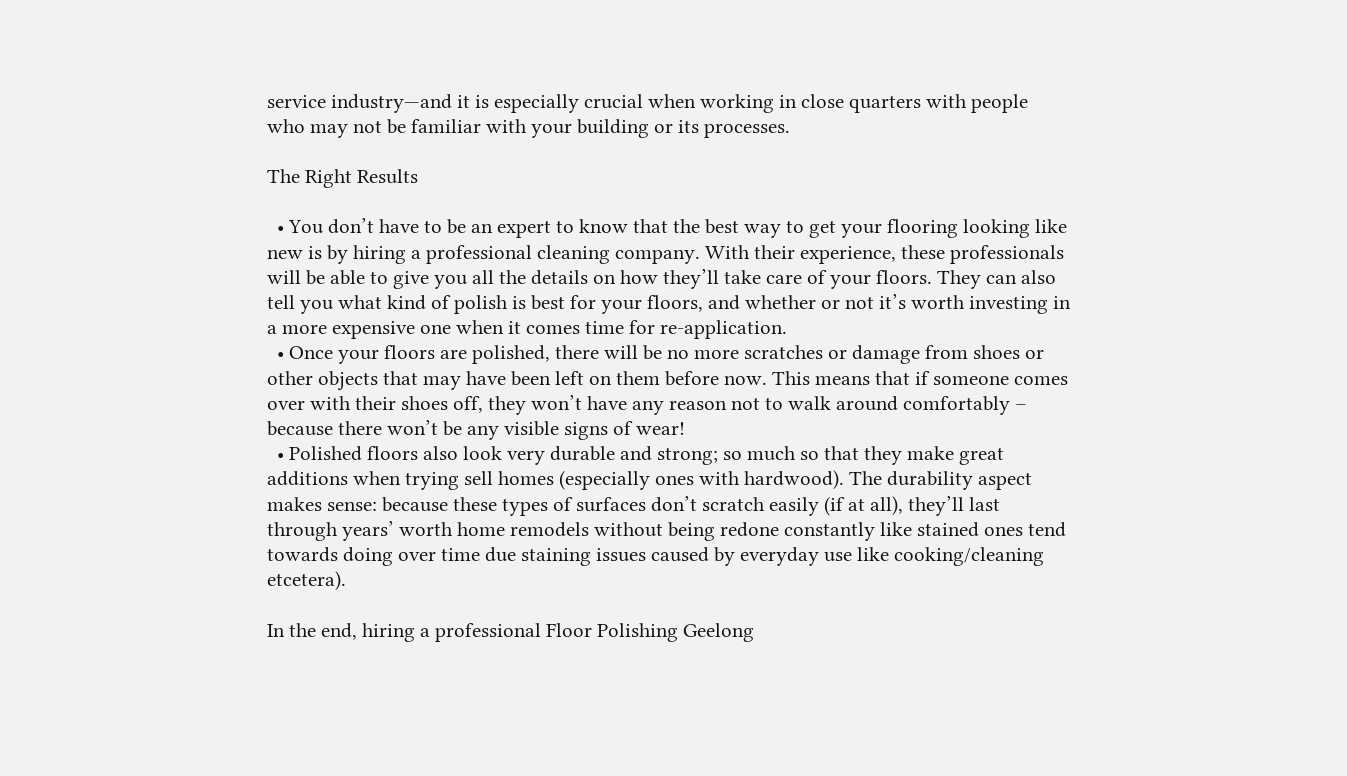service industry—and it is especially crucial when working in close quarters with people who may not be familiar with your building or its processes.

The Right Results

  • You don’t have to be an expert to know that the best way to get your flooring looking like new is by hiring a professional cleaning company. With their experience, these professionals will be able to give you all the details on how they’ll take care of your floors. They can also tell you what kind of polish is best for your floors, and whether or not it’s worth investing in a more expensive one when it comes time for re-application.
  • Once your floors are polished, there will be no more scratches or damage from shoes or other objects that may have been left on them before now. This means that if someone comes over with their shoes off, they won’t have any reason not to walk around comfortably – because there won’t be any visible signs of wear!
  • Polished floors also look very durable and strong; so much so that they make great additions when trying sell homes (especially ones with hardwood). The durability aspect makes sense: because these types of surfaces don’t scratch easily (if at all), they’ll last through years’ worth home remodels without being redone constantly like stained ones tend towards doing over time due staining issues caused by everyday use like cooking/cleaning etcetera).

In the end, hiring a professional Floor Polishing Geelong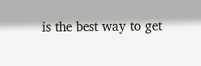is the best way to get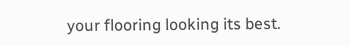your flooring looking its best.